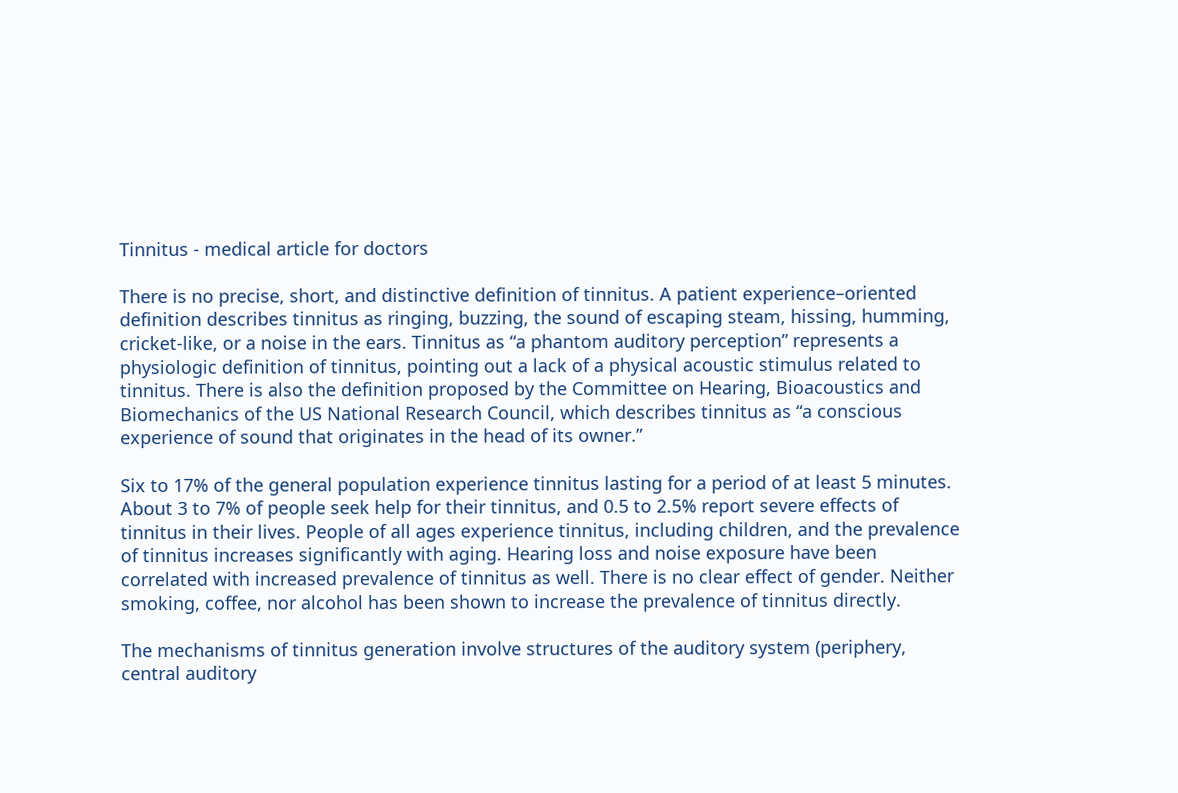Tinnitus - medical article for doctors

There is no precise, short, and distinctive definition of tinnitus. A patient experience–oriented definition describes tinnitus as ringing, buzzing, the sound of escaping steam, hissing, humming, cricket-like, or a noise in the ears. Tinnitus as “a phantom auditory perception” represents a physiologic definition of tinnitus, pointing out a lack of a physical acoustic stimulus related to tinnitus. There is also the definition proposed by the Committee on Hearing, Bioacoustics and Biomechanics of the US National Research Council, which describes tinnitus as “a conscious experience of sound that originates in the head of its owner.”

Six to 17% of the general population experience tinnitus lasting for a period of at least 5 minutes. About 3 to 7% of people seek help for their tinnitus, and 0.5 to 2.5% report severe effects of tinnitus in their lives. People of all ages experience tinnitus, including children, and the prevalence of tinnitus increases significantly with aging. Hearing loss and noise exposure have been correlated with increased prevalence of tinnitus as well. There is no clear effect of gender. Neither smoking, coffee, nor alcohol has been shown to increase the prevalence of tinnitus directly.

The mechanisms of tinnitus generation involve structures of the auditory system (periphery, central auditory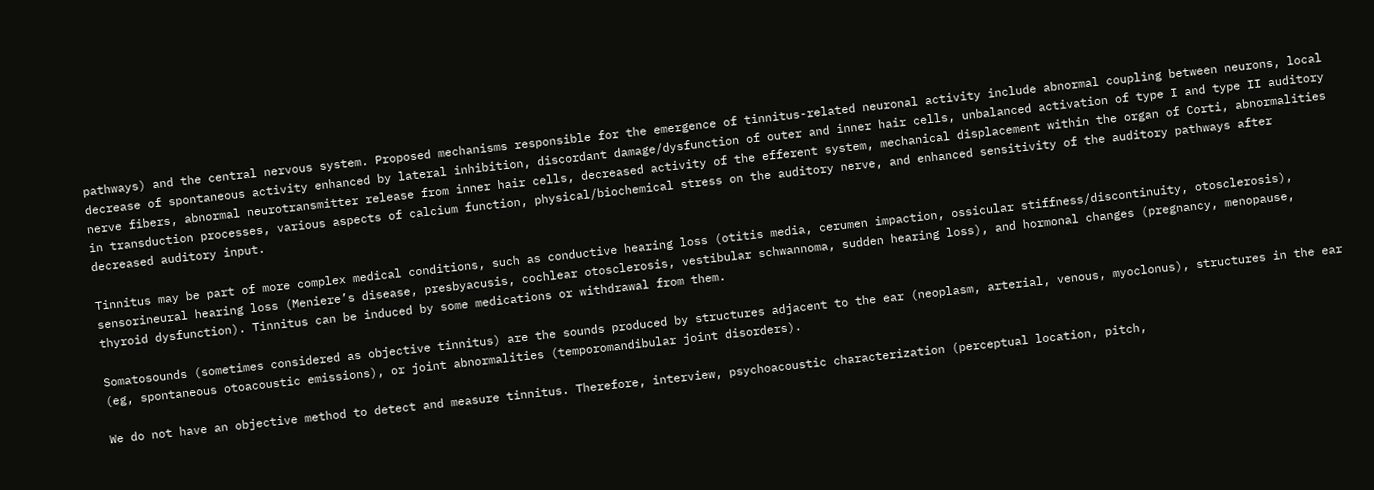pathways) and the central nervous system. Proposed mechanisms responsible for the emergence of tinnitus-related neuronal activity include abnormal coupling between neurons, local decrease of spontaneous activity enhanced by lateral inhibition, discordant damage/dysfunction of outer and inner hair cells, unbalanced activation of type I and type II auditory nerve fibers, abnormal neurotransmitter release from inner hair cells, decreased activity of the efferent system, mechanical displacement within the organ of Corti, abnormalities in transduction processes, various aspects of calcium function, physical/biochemical stress on the auditory nerve, and enhanced sensitivity of the auditory pathways after decreased auditory input.

Tinnitus may be part of more complex medical conditions, such as conductive hearing loss (otitis media, cerumen impaction, ossicular stiffness/discontinuity, otosclerosis), sensorineural hearing loss (Meniere’s disease, presbyacusis, cochlear otosclerosis, vestibular schwannoma, sudden hearing loss), and hormonal changes (pregnancy, menopause, thyroid dysfunction). Tinnitus can be induced by some medications or withdrawal from them.

Somatosounds (sometimes considered as objective tinnitus) are the sounds produced by structures adjacent to the ear (neoplasm, arterial, venous, myoclonus), structures in the ear (eg, spontaneous otoacoustic emissions), or joint abnormalities (temporomandibular joint disorders).

We do not have an objective method to detect and measure tinnitus. Therefore, interview, psychoacoustic characterization (perceptual location, pitch,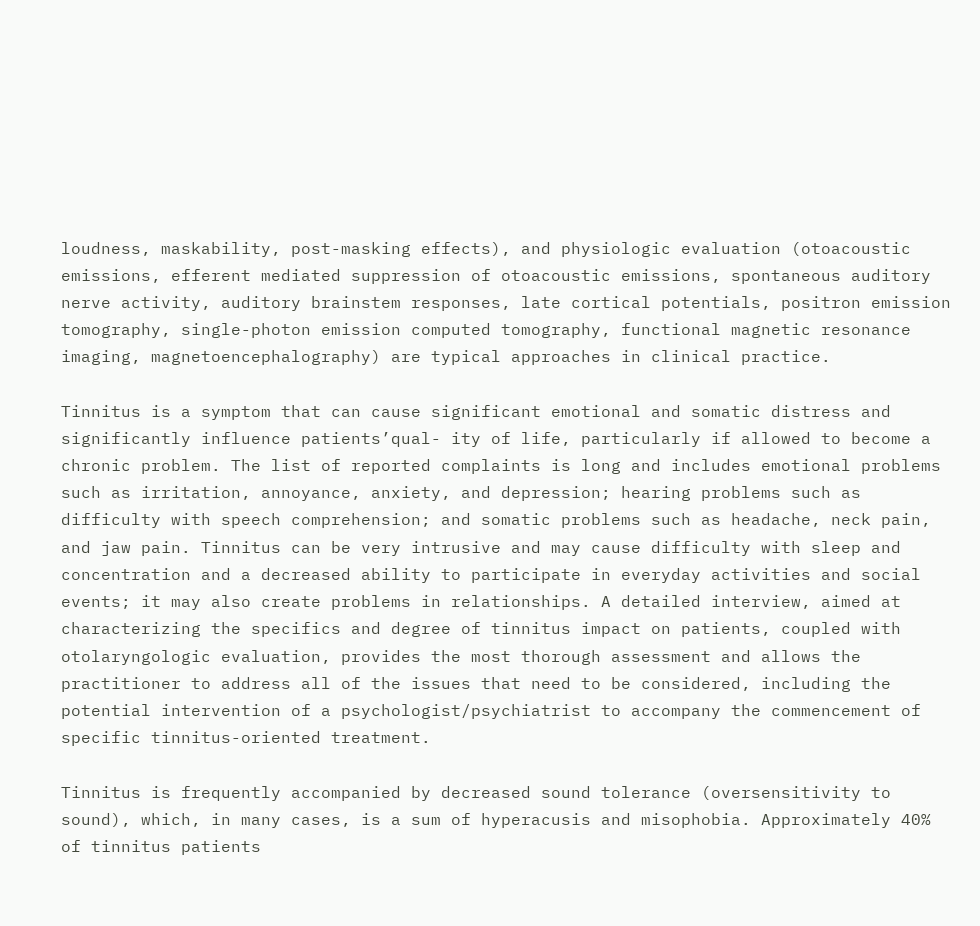loudness, maskability, post-masking effects), and physiologic evaluation (otoacoustic emissions, efferent mediated suppression of otoacoustic emissions, spontaneous auditory nerve activity, auditory brainstem responses, late cortical potentials, positron emission tomography, single-photon emission computed tomography, functional magnetic resonance imaging, magnetoencephalography) are typical approaches in clinical practice.

Tinnitus is a symptom that can cause significant emotional and somatic distress and significantly influence patients’qual- ity of life, particularly if allowed to become a chronic problem. The list of reported complaints is long and includes emotional problems such as irritation, annoyance, anxiety, and depression; hearing problems such as difficulty with speech comprehension; and somatic problems such as headache, neck pain, and jaw pain. Tinnitus can be very intrusive and may cause difficulty with sleep and concentration and a decreased ability to participate in everyday activities and social events; it may also create problems in relationships. A detailed interview, aimed at characterizing the specifics and degree of tinnitus impact on patients, coupled with otolaryngologic evaluation, provides the most thorough assessment and allows the practitioner to address all of the issues that need to be considered, including the potential intervention of a psychologist/psychiatrist to accompany the commencement of specific tinnitus-oriented treatment.

Tinnitus is frequently accompanied by decreased sound tolerance (oversensitivity to sound), which, in many cases, is a sum of hyperacusis and misophobia. Approximately 40% of tinnitus patients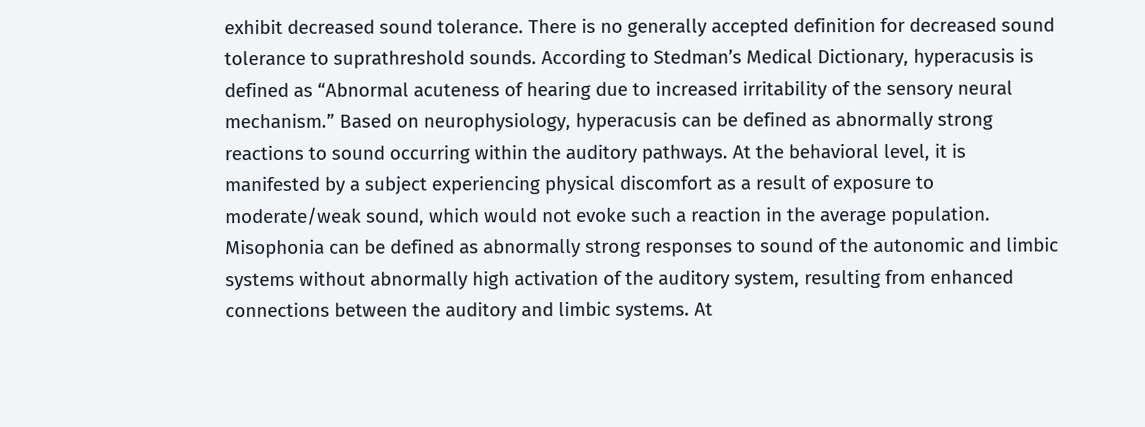exhibit decreased sound tolerance. There is no generally accepted definition for decreased sound tolerance to suprathreshold sounds. According to Stedman’s Medical Dictionary, hyperacusis is defined as “Abnormal acuteness of hearing due to increased irritability of the sensory neural mechanism.” Based on neurophysiology, hyperacusis can be defined as abnormally strong reactions to sound occurring within the auditory pathways. At the behavioral level, it is manifested by a subject experiencing physical discomfort as a result of exposure to moderate/weak sound, which would not evoke such a reaction in the average population. Misophonia can be defined as abnormally strong responses to sound of the autonomic and limbic systems without abnormally high activation of the auditory system, resulting from enhanced connections between the auditory and limbic systems. At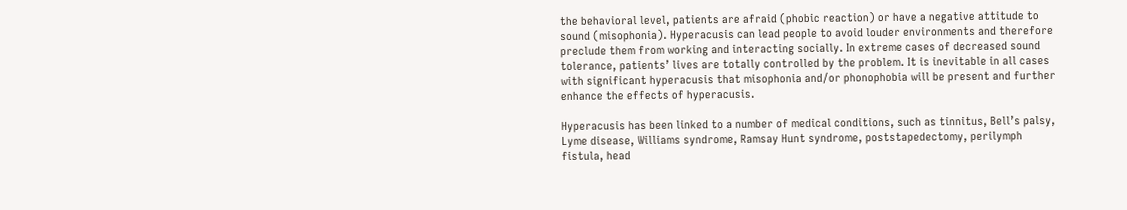the behavioral level, patients are afraid (phobic reaction) or have a negative attitude to sound (misophonia). Hyperacusis can lead people to avoid louder environments and therefore preclude them from working and interacting socially. In extreme cases of decreased sound tolerance, patients’ lives are totally controlled by the problem. It is inevitable in all cases with significant hyperacusis that misophonia and/or phonophobia will be present and further enhance the effects of hyperacusis.

Hyperacusis has been linked to a number of medical conditions, such as tinnitus, Bell’s palsy, Lyme disease, Williams syndrome, Ramsay Hunt syndrome, poststapedectomy, perilymph fistula, head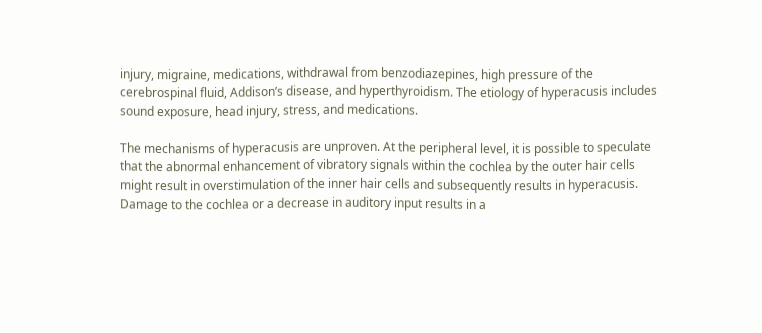injury, migraine, medications, withdrawal from benzodiazepines, high pressure of the cerebrospinal fluid, Addison’s disease, and hyperthyroidism. The etiology of hyperacusis includes sound exposure, head injury, stress, and medications.

The mechanisms of hyperacusis are unproven. At the peripheral level, it is possible to speculate that the abnormal enhancement of vibratory signals within the cochlea by the outer hair cells might result in overstimulation of the inner hair cells and subsequently results in hyperacusis. Damage to the cochlea or a decrease in auditory input results in a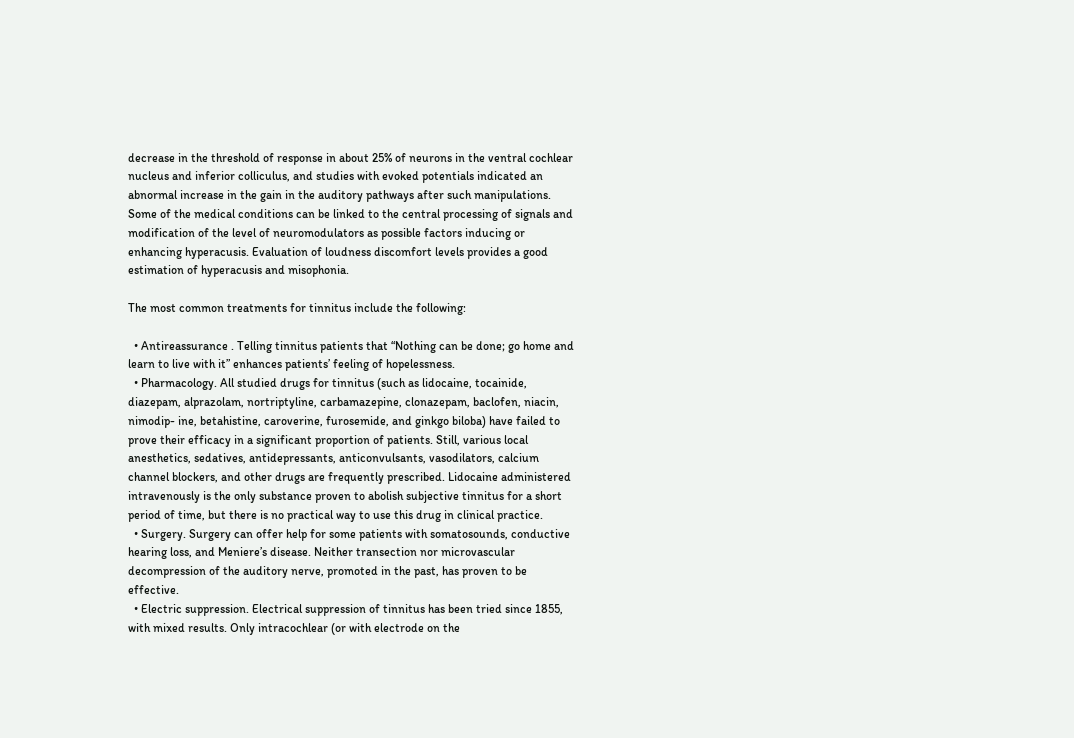decrease in the threshold of response in about 25% of neurons in the ventral cochlear nucleus and inferior colliculus, and studies with evoked potentials indicated an abnormal increase in the gain in the auditory pathways after such manipulations. Some of the medical conditions can be linked to the central processing of signals and modification of the level of neuromodulators as possible factors inducing or enhancing hyperacusis. Evaluation of loudness discomfort levels provides a good estimation of hyperacusis and misophonia.

The most common treatments for tinnitus include the following:

  • Antireassurance . Telling tinnitus patients that “Nothing can be done; go home and learn to live with it” enhances patients’ feeling of hopelessness.
  • Pharmacology. All studied drugs for tinnitus (such as lidocaine, tocainide, diazepam, alprazolam, nortriptyline, carbamazepine, clonazepam, baclofen, niacin, nimodip- ine, betahistine, caroverine, furosemide, and ginkgo biloba) have failed to prove their efficacy in a significant proportion of patients. Still, various local anesthetics, sedatives, antidepressants, anticonvulsants, vasodilators, calcium channel blockers, and other drugs are frequently prescribed. Lidocaine administered intravenously is the only substance proven to abolish subjective tinnitus for a short period of time, but there is no practical way to use this drug in clinical practice.
  • Surgery. Surgery can offer help for some patients with somatosounds, conductive hearing loss, and Meniere’s disease. Neither transection nor microvascular decompression of the auditory nerve, promoted in the past, has proven to be effective.
  • Electric suppression. Electrical suppression of tinnitus has been tried since 1855, with mixed results. Only intracochlear (or with electrode on the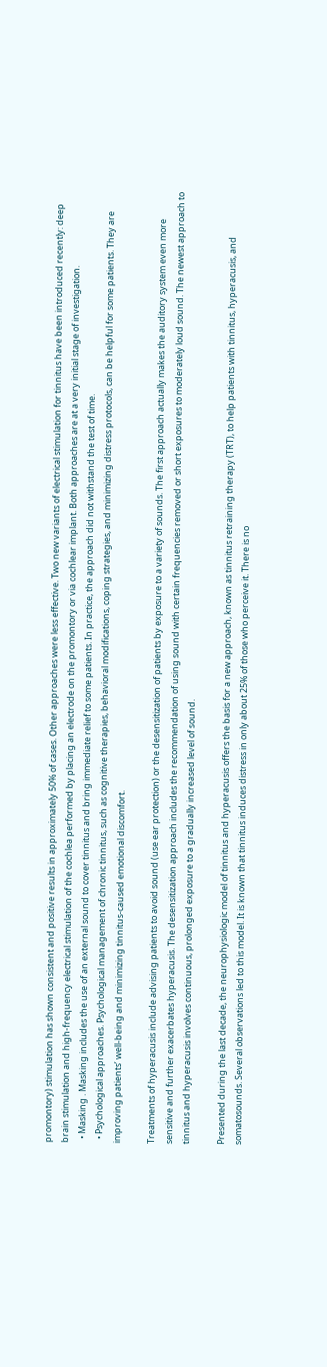promontory) stimulation has shown consistent and positive results in approximately 50% of cases. Other approaches were less effective. Two new variants of electrical stimulation for tinnitus have been introduced recently: deep brain stimulation and high-frequency electrical stimulation of the cochlea performed by placing an electrode on the promontory or via cochlear implant. Both approaches are at a very initial stage of investigation.
  • Masking . Masking includes the use of an external sound to cover tinnitus and bring immediate relief to some patients. In practice, the approach did not withstand the test of time.
  • Psychological approaches. Psychological management of chronic tinnitus, such as cognitive therapies, behavioral modifications, coping strategies, and minimizing distress protocols, can be helpful for some patients. They are improving patients’ well-being and minimizing tinnitus-caused emotional discomfort.

Treatments of hyperacusis include advising patients to avoid sound (use ear protection) or the desensitization of patients by exposure to a variety of sounds. The first approach actually makes the auditory system even more sensitive and further exacerbates hyperacusis. The desensitization approach includes the recommendation of using sound with certain frequencies removed or short exposures to moderately loud sound. The newest approach to tinnitus and hyperacusis involves continuous, prolonged exposure to a gradually increased level of sound.

Presented during the last decade, the neurophysiologic model of tinnitus and hyperacusis offers the basis for a new approach, known as tinnitus retraining therapy (TRT), to help patients with tinnitus, hyperacusis, and somatosounds. Several observations led to this model. It is known that tinnitus induces distress in only about 25% of those who perceive it. There is no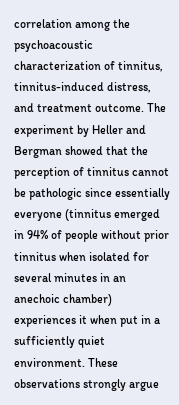correlation among the psychoacoustic characterization of tinnitus, tinnitus-induced distress, and treatment outcome. The experiment by Heller and Bergman showed that the perception of tinnitus cannot be pathologic since essentially everyone (tinnitus emerged in 94% of people without prior tinnitus when isolated for several minutes in an anechoic chamber) experiences it when put in a sufficiently quiet environment. These observations strongly argue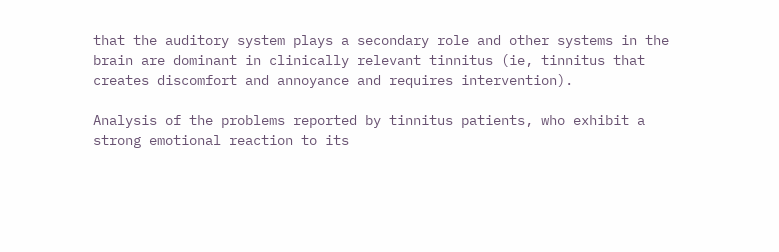that the auditory system plays a secondary role and other systems in the brain are dominant in clinically relevant tinnitus (ie, tinnitus that creates discomfort and annoyance and requires intervention).

Analysis of the problems reported by tinnitus patients, who exhibit a strong emotional reaction to its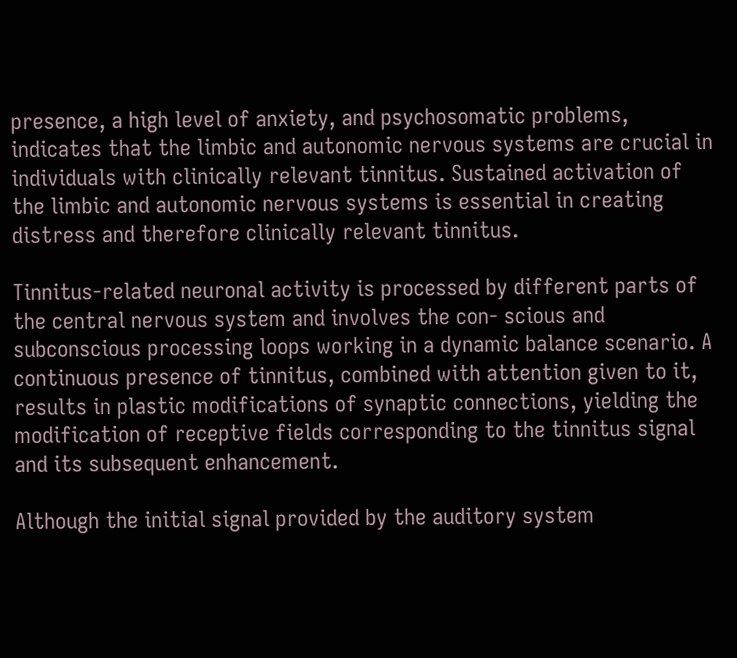presence, a high level of anxiety, and psychosomatic problems, indicates that the limbic and autonomic nervous systems are crucial in individuals with clinically relevant tinnitus. Sustained activation of the limbic and autonomic nervous systems is essential in creating distress and therefore clinically relevant tinnitus.

Tinnitus-related neuronal activity is processed by different parts of the central nervous system and involves the con- scious and subconscious processing loops working in a dynamic balance scenario. A continuous presence of tinnitus, combined with attention given to it, results in plastic modifications of synaptic connections, yielding the modification of receptive fields corresponding to the tinnitus signal and its subsequent enhancement.

Although the initial signal provided by the auditory system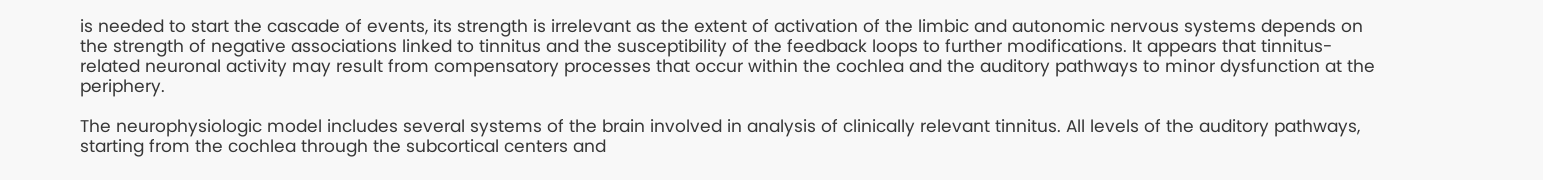is needed to start the cascade of events, its strength is irrelevant as the extent of activation of the limbic and autonomic nervous systems depends on the strength of negative associations linked to tinnitus and the susceptibility of the feedback loops to further modifications. It appears that tinnitus-related neuronal activity may result from compensatory processes that occur within the cochlea and the auditory pathways to minor dysfunction at the periphery.

The neurophysiologic model includes several systems of the brain involved in analysis of clinically relevant tinnitus. All levels of the auditory pathways, starting from the cochlea through the subcortical centers and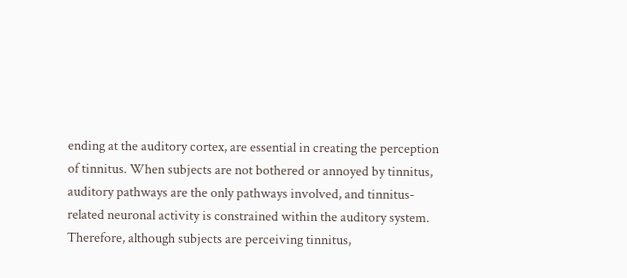ending at the auditory cortex, are essential in creating the perception of tinnitus. When subjects are not bothered or annoyed by tinnitus, auditory pathways are the only pathways involved, and tinnitus- related neuronal activity is constrained within the auditory system. Therefore, although subjects are perceiving tinnitus,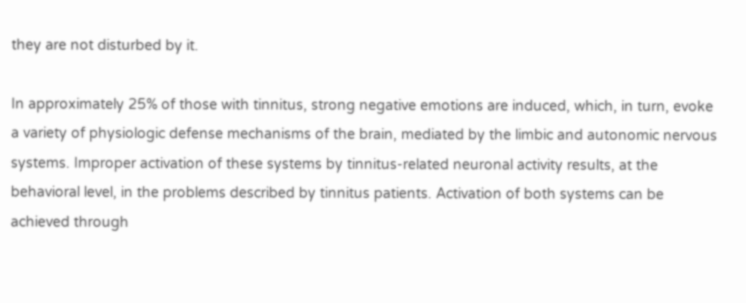they are not disturbed by it.

In approximately 25% of those with tinnitus, strong negative emotions are induced, which, in turn, evoke a variety of physiologic defense mechanisms of the brain, mediated by the limbic and autonomic nervous systems. Improper activation of these systems by tinnitus-related neuronal activity results, at the behavioral level, in the problems described by tinnitus patients. Activation of both systems can be achieved through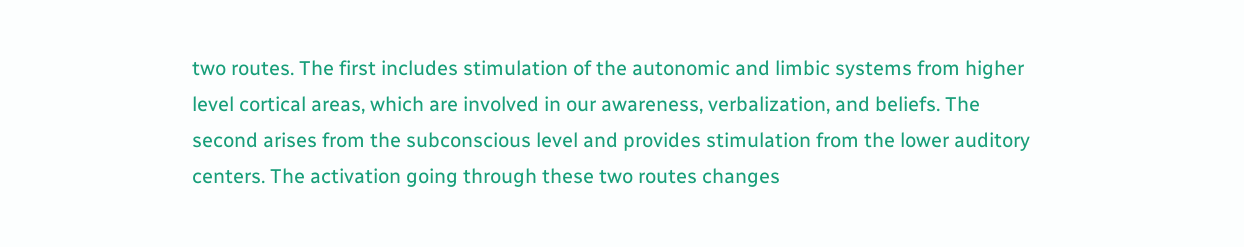two routes. The first includes stimulation of the autonomic and limbic systems from higher level cortical areas, which are involved in our awareness, verbalization, and beliefs. The second arises from the subconscious level and provides stimulation from the lower auditory centers. The activation going through these two routes changes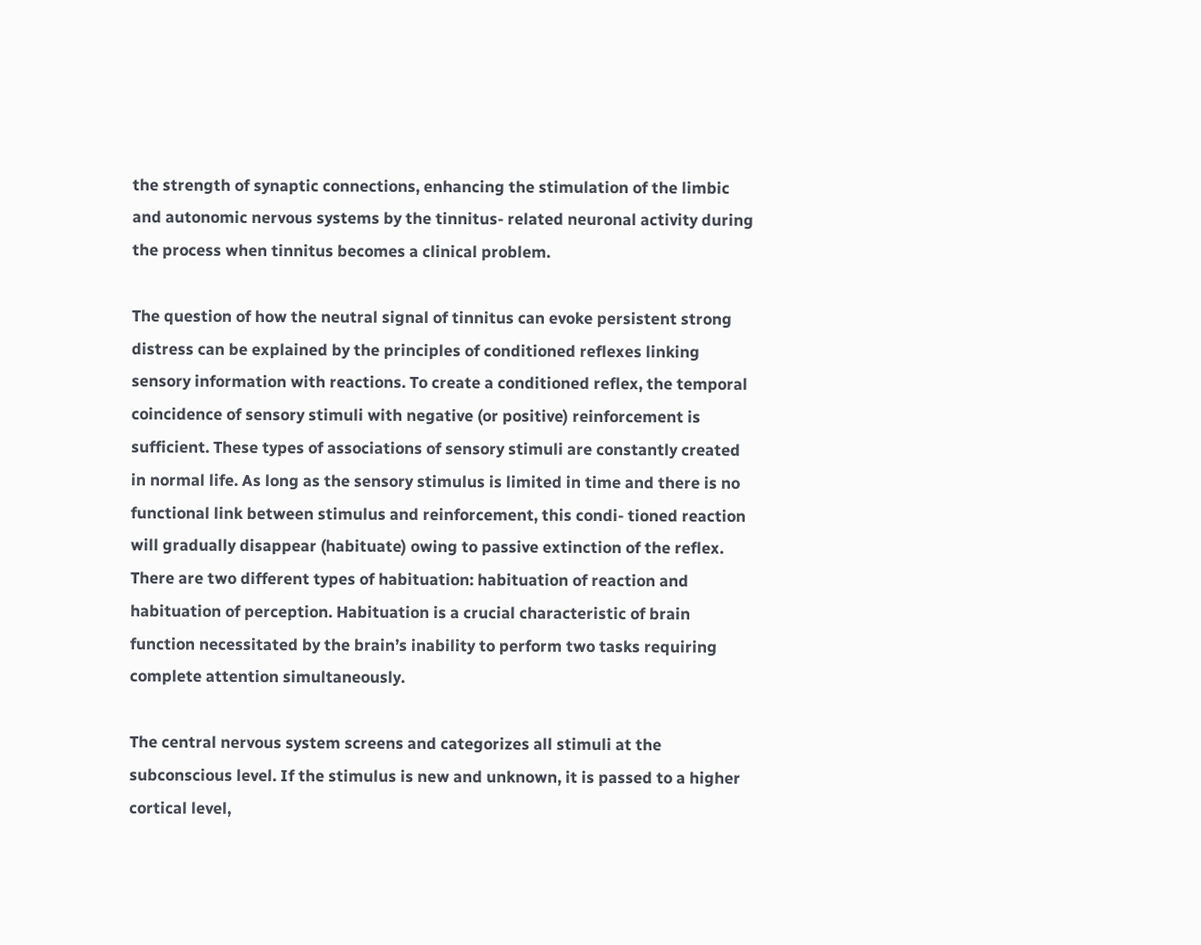the strength of synaptic connections, enhancing the stimulation of the limbic and autonomic nervous systems by the tinnitus- related neuronal activity during the process when tinnitus becomes a clinical problem.

The question of how the neutral signal of tinnitus can evoke persistent strong distress can be explained by the principles of conditioned reflexes linking sensory information with reactions. To create a conditioned reflex, the temporal coincidence of sensory stimuli with negative (or positive) reinforcement is sufficient. These types of associations of sensory stimuli are constantly created in normal life. As long as the sensory stimulus is limited in time and there is no functional link between stimulus and reinforcement, this condi- tioned reaction will gradually disappear (habituate) owing to passive extinction of the reflex. There are two different types of habituation: habituation of reaction and habituation of perception. Habituation is a crucial characteristic of brain function necessitated by the brain’s inability to perform two tasks requiring complete attention simultaneously.

The central nervous system screens and categorizes all stimuli at the subconscious level. If the stimulus is new and unknown, it is passed to a higher cortical level,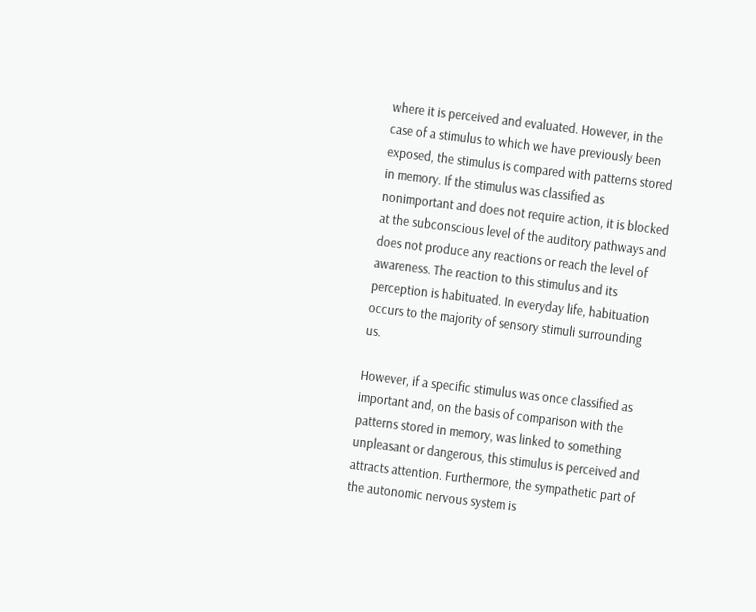where it is perceived and evaluated. However, in the case of a stimulus to which we have previously been exposed, the stimulus is compared with patterns stored in memory. If the stimulus was classified as nonimportant and does not require action, it is blocked at the subconscious level of the auditory pathways and does not produce any reactions or reach the level of awareness. The reaction to this stimulus and its perception is habituated. In everyday life, habituation occurs to the majority of sensory stimuli surrounding us.

However, if a specific stimulus was once classified as important and, on the basis of comparison with the patterns stored in memory, was linked to something unpleasant or dangerous, this stimulus is perceived and attracts attention. Furthermore, the sympathetic part of the autonomic nervous system is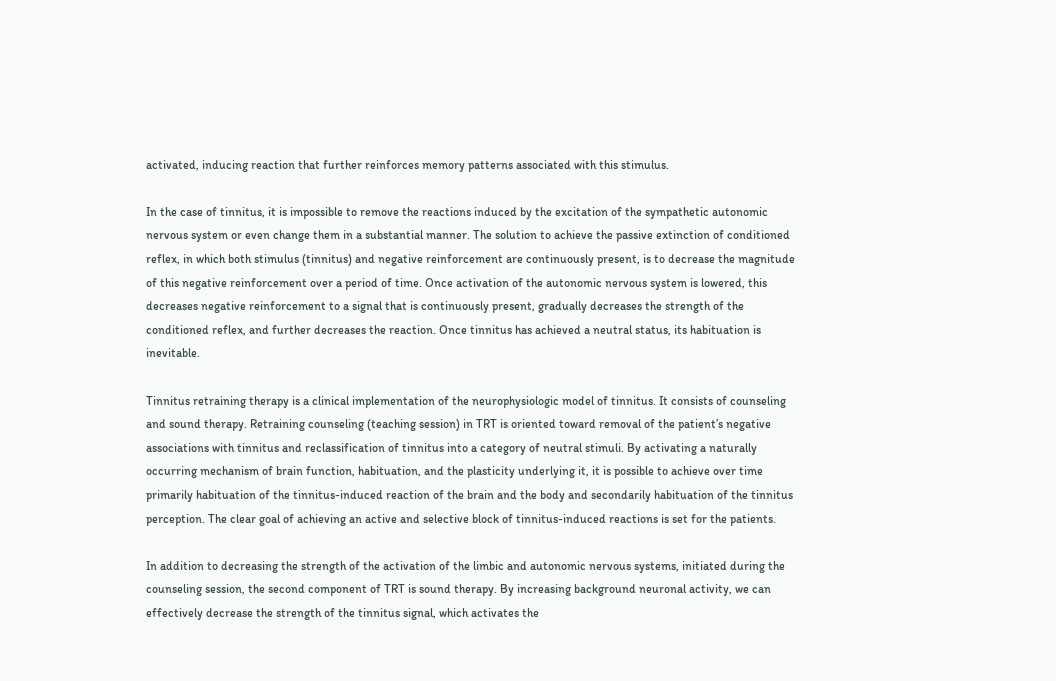activated, inducing reaction that further reinforces memory patterns associated with this stimulus.

In the case of tinnitus, it is impossible to remove the reactions induced by the excitation of the sympathetic autonomic nervous system or even change them in a substantial manner. The solution to achieve the passive extinction of conditioned reflex, in which both stimulus (tinnitus) and negative reinforcement are continuously present, is to decrease the magnitude of this negative reinforcement over a period of time. Once activation of the autonomic nervous system is lowered, this decreases negative reinforcement to a signal that is continuously present, gradually decreases the strength of the conditioned reflex, and further decreases the reaction. Once tinnitus has achieved a neutral status, its habituation is inevitable.

Tinnitus retraining therapy is a clinical implementation of the neurophysiologic model of tinnitus. It consists of counseling and sound therapy. Retraining counseling (teaching session) in TRT is oriented toward removal of the patient’s negative associations with tinnitus and reclassification of tinnitus into a category of neutral stimuli. By activating a naturally occurring mechanism of brain function, habituation, and the plasticity underlying it, it is possible to achieve over time primarily habituation of the tinnitus-induced reaction of the brain and the body and secondarily habituation of the tinnitus perception. The clear goal of achieving an active and selective block of tinnitus-induced reactions is set for the patients.

In addition to decreasing the strength of the activation of the limbic and autonomic nervous systems, initiated during the counseling session, the second component of TRT is sound therapy. By increasing background neuronal activity, we can effectively decrease the strength of the tinnitus signal, which activates the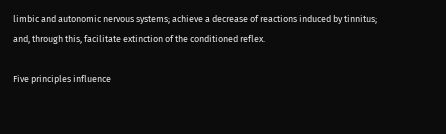limbic and autonomic nervous systems; achieve a decrease of reactions induced by tinnitus; and, through this, facilitate extinction of the conditioned reflex.

Five principles influence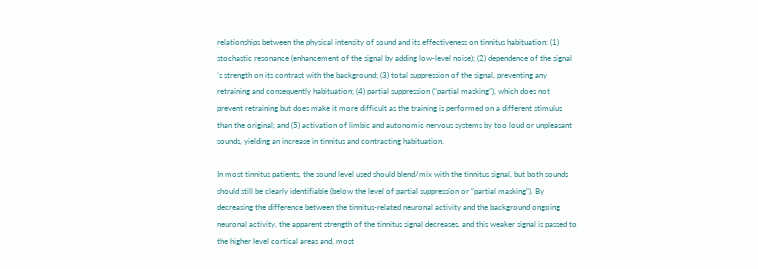relationships between the physical intensity of sound and its effectiveness on tinnitus habituation: (1) stochastic resonance (enhancement of the signal by adding low-level noise); (2) dependence of the signal ’s strength on its contrast with the background; (3) total suppression of the signal, preventing any retraining and consequently habituation; (4) partial suppression (“partial masking”), which does not prevent retraining but does make it more difficult as the training is performed on a different stimulus than the original; and (5) activation of limbic and autonomic nervous systems by too loud or unpleasant sounds, yielding an increase in tinnitus and contracting habituation.

In most tinnitus patients, the sound level used should blend/mix with the tinnitus signal, but both sounds should still be clearly identifiable (below the level of partial suppression or “partial masking”). By decreasing the difference between the tinnitus-related neuronal activity and the background ongoing neuronal activity, the apparent strength of the tinnitus signal decreases, and this weaker signal is passed to the higher level cortical areas and, most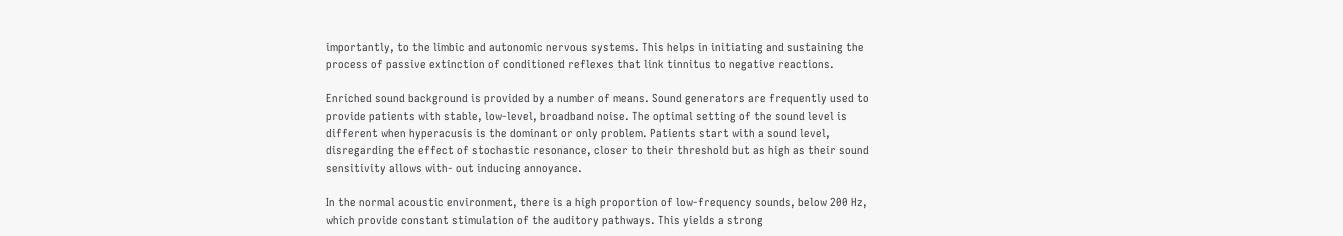importantly, to the limbic and autonomic nervous systems. This helps in initiating and sustaining the process of passive extinction of conditioned reflexes that link tinnitus to negative reactions.

Enriched sound background is provided by a number of means. Sound generators are frequently used to provide patients with stable, low-level, broadband noise. The optimal setting of the sound level is different when hyperacusis is the dominant or only problem. Patients start with a sound level, disregarding the effect of stochastic resonance, closer to their threshold but as high as their sound sensitivity allows with- out inducing annoyance.

In the normal acoustic environment, there is a high proportion of low-frequency sounds, below 200 Hz, which provide constant stimulation of the auditory pathways. This yields a strong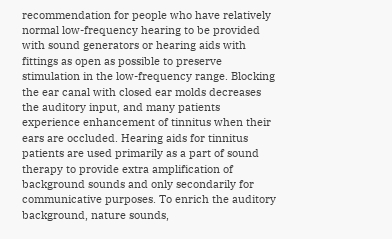recommendation for people who have relatively normal low-frequency hearing to be provided with sound generators or hearing aids with fittings as open as possible to preserve stimulation in the low-frequency range. Blocking the ear canal with closed ear molds decreases the auditory input, and many patients experience enhancement of tinnitus when their ears are occluded. Hearing aids for tinnitus patients are used primarily as a part of sound therapy to provide extra amplification of background sounds and only secondarily for communicative purposes. To enrich the auditory background, nature sounds,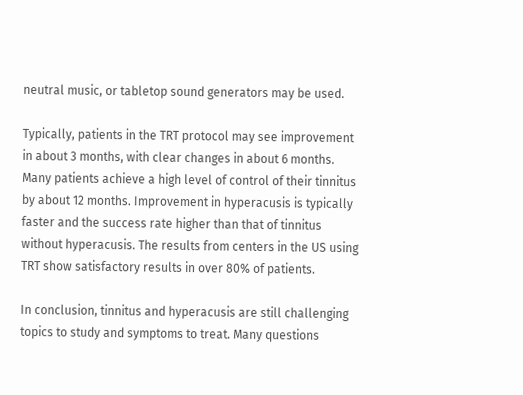neutral music, or tabletop sound generators may be used.

Typically, patients in the TRT protocol may see improvement in about 3 months, with clear changes in about 6 months. Many patients achieve a high level of control of their tinnitus by about 12 months. Improvement in hyperacusis is typically faster and the success rate higher than that of tinnitus without hyperacusis. The results from centers in the US using TRT show satisfactory results in over 80% of patients.

In conclusion, tinnitus and hyperacusis are still challenging topics to study and symptoms to treat. Many questions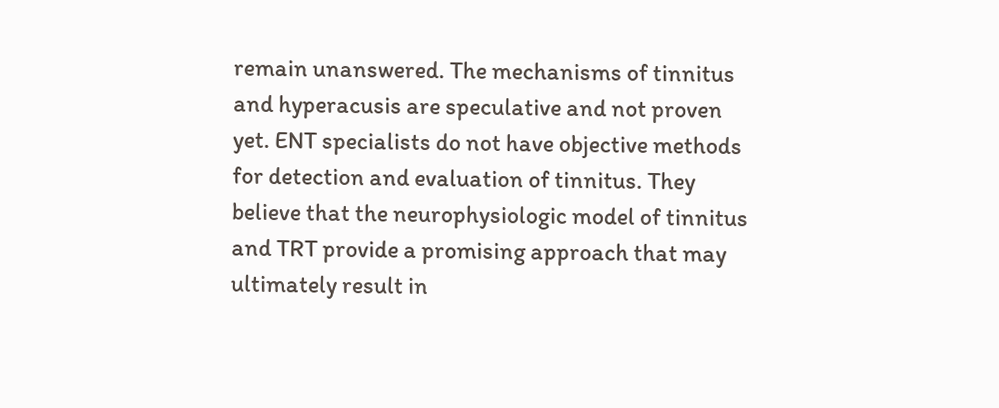remain unanswered. The mechanisms of tinnitus and hyperacusis are speculative and not proven yet. ENT specialists do not have objective methods for detection and evaluation of tinnitus. They believe that the neurophysiologic model of tinnitus and TRT provide a promising approach that may ultimately result in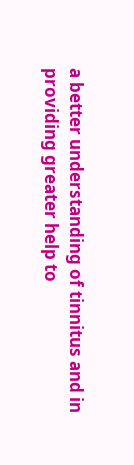a better understanding of tinnitus and in providing greater help to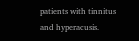patients with tinnitus and hyperacusis.